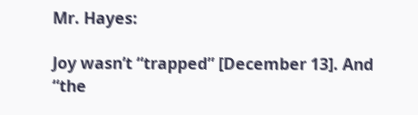Mr. Hayes:

Joy wasn’t “trapped” [December 13]. And “the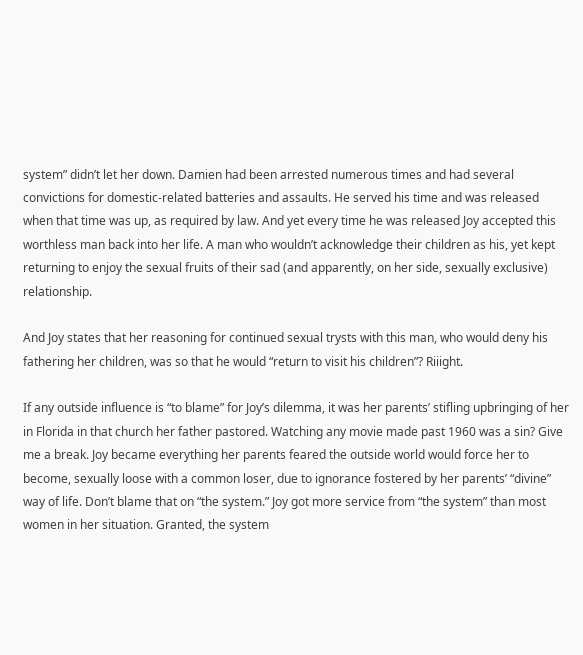system” didn’t let her down. Damien had been arrested numerous times and had several convictions for domestic-related batteries and assaults. He served his time and was released when that time was up, as required by law. And yet every time he was released Joy accepted this worthless man back into her life. A man who wouldn’t acknowledge their children as his, yet kept returning to enjoy the sexual fruits of their sad (and apparently, on her side, sexually exclusive) relationship.

And Joy states that her reasoning for continued sexual trysts with this man, who would deny his fathering her children, was so that he would “return to visit his children”? Riiight.

If any outside influence is “to blame” for Joy’s dilemma, it was her parents’ stifling upbringing of her in Florida in that church her father pastored. Watching any movie made past 1960 was a sin? Give me a break. Joy became everything her parents feared the outside world would force her to become, sexually loose with a common loser, due to ignorance fostered by her parents’ “divine” way of life. Don’t blame that on “the system.” Joy got more service from “the system” than most women in her situation. Granted, the system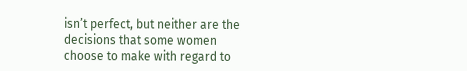isn’t perfect, but neither are the decisions that some women choose to make with regard to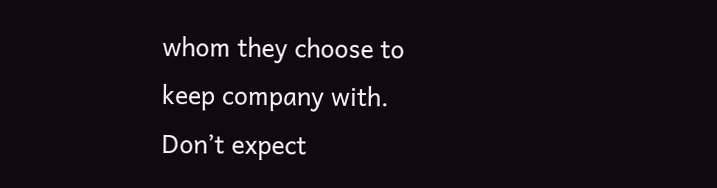whom they choose to keep company with. Don’t expect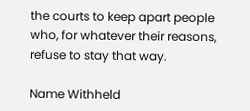the courts to keep apart people who, for whatever their reasons, refuse to stay that way.

Name Withheld